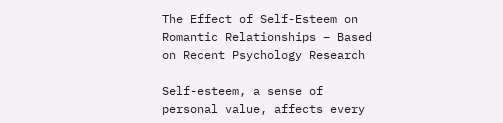The Effect of Self-Esteem on Romantic Relationships – Based on Recent Psychology Research

Self-esteem, a sense of personal value, affects every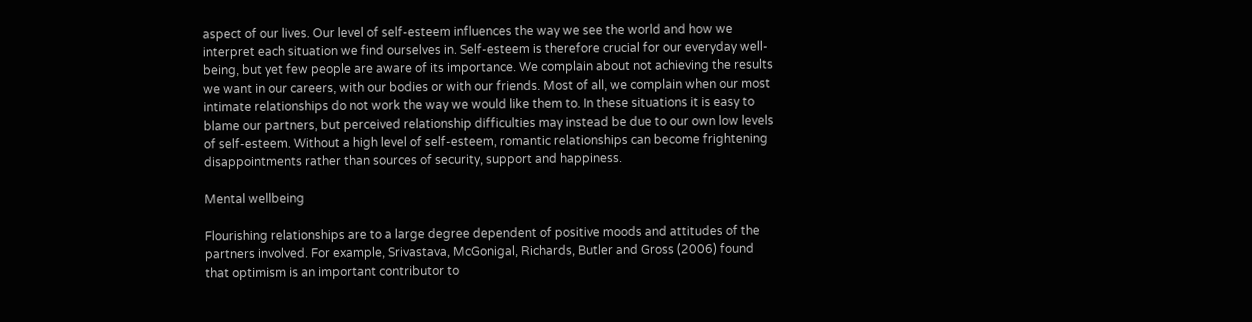aspect of our lives. Our level of self-esteem influences the way we see the world and how we interpret each situation we find ourselves in. Self-esteem is therefore crucial for our everyday well-being, but yet few people are aware of its importance. We complain about not achieving the results we want in our careers, with our bodies or with our friends. Most of all, we complain when our most intimate relationships do not work the way we would like them to. In these situations it is easy to blame our partners, but perceived relationship difficulties may instead be due to our own low levels of self-esteem. Without a high level of self-esteem, romantic relationships can become frightening disappointments rather than sources of security, support and happiness.

Mental wellbeing

Flourishing relationships are to a large degree dependent of positive moods and attitudes of the partners involved. For example, Srivastava, McGonigal, Richards, Butler and Gross (2006) found that optimism is an important contributor to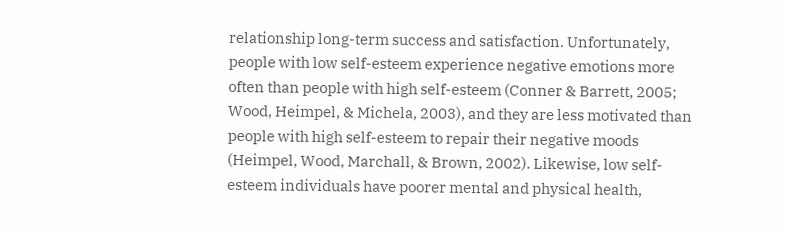relationship long-term success and satisfaction. Unfortunately, people with low self-esteem experience negative emotions more often than people with high self-esteem (Conner & Barrett, 2005; Wood, Heimpel, & Michela, 2003), and they are less motivated than people with high self-esteem to repair their negative moods (Heimpel, Wood, Marchall, & Brown, 2002). Likewise, low self-esteem individuals have poorer mental and physical health,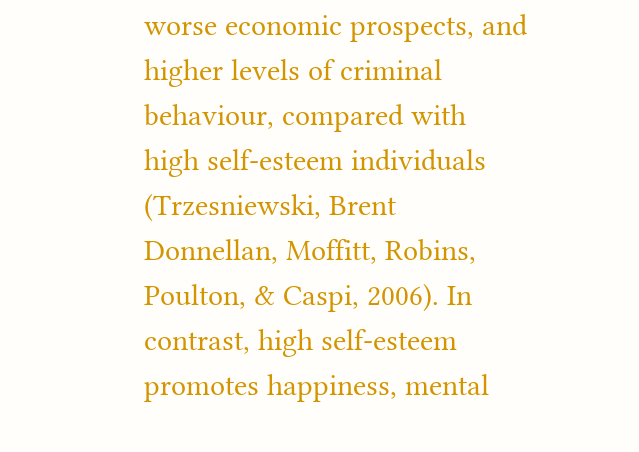worse economic prospects, and higher levels of criminal behaviour, compared with high self-esteem individuals (Trzesniewski, Brent Donnellan, Moffitt, Robins, Poulton, & Caspi, 2006). In contrast, high self-esteem promotes happiness, mental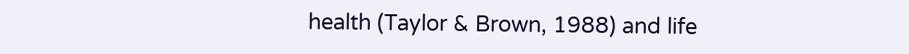health (Taylor & Brown, 1988) and life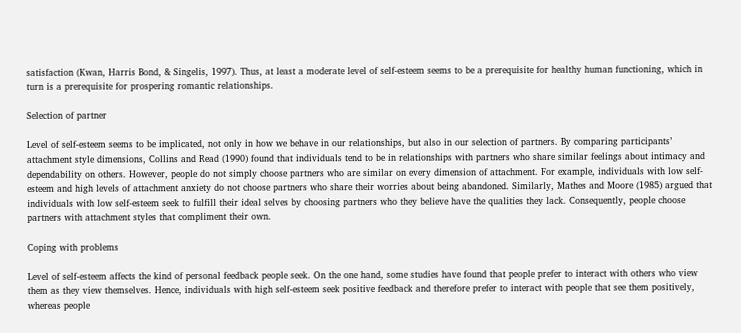satisfaction (Kwan, Harris Bond, & Singelis, 1997). Thus, at least a moderate level of self-esteem seems to be a prerequisite for healthy human functioning, which in turn is a prerequisite for prospering romantic relationships.

Selection of partner

Level of self-esteem seems to be implicated, not only in how we behave in our relationships, but also in our selection of partners. By comparing participants’ attachment style dimensions, Collins and Read (1990) found that individuals tend to be in relationships with partners who share similar feelings about intimacy and dependability on others. However, people do not simply choose partners who are similar on every dimension of attachment. For example, individuals with low self-esteem and high levels of attachment anxiety do not choose partners who share their worries about being abandoned. Similarly, Mathes and Moore (1985) argued that individuals with low self-esteem seek to fulfill their ideal selves by choosing partners who they believe have the qualities they lack. Consequently, people choose partners with attachment styles that compliment their own.

Coping with problems

Level of self-esteem affects the kind of personal feedback people seek. On the one hand, some studies have found that people prefer to interact with others who view them as they view themselves. Hence, individuals with high self-esteem seek positive feedback and therefore prefer to interact with people that see them positively, whereas people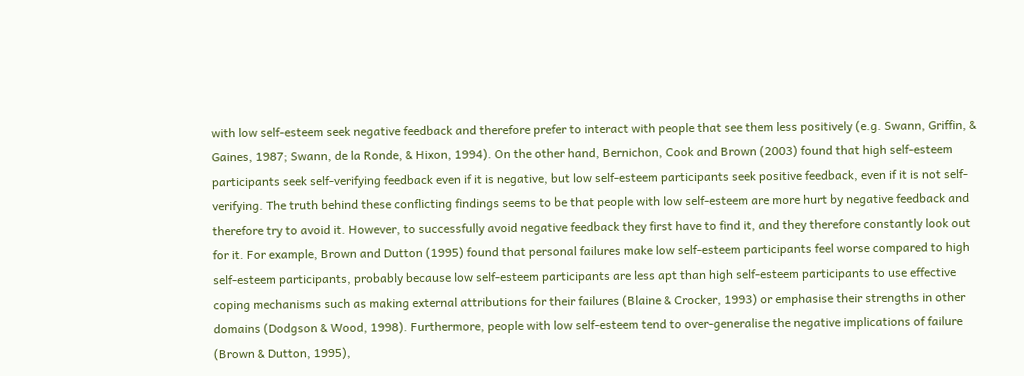with low self-esteem seek negative feedback and therefore prefer to interact with people that see them less positively (e.g. Swann, Griffin, & Gaines, 1987; Swann, de la Ronde, & Hixon, 1994). On the other hand, Bernichon, Cook and Brown (2003) found that high self-esteem participants seek self-verifying feedback even if it is negative, but low self-esteem participants seek positive feedback, even if it is not self-verifying. The truth behind these conflicting findings seems to be that people with low self-esteem are more hurt by negative feedback and therefore try to avoid it. However, to successfully avoid negative feedback they first have to find it, and they therefore constantly look out for it. For example, Brown and Dutton (1995) found that personal failures make low self-esteem participants feel worse compared to high self-esteem participants, probably because low self-esteem participants are less apt than high self-esteem participants to use effective coping mechanisms such as making external attributions for their failures (Blaine & Crocker, 1993) or emphasise their strengths in other domains (Dodgson & Wood, 1998). Furthermore, people with low self-esteem tend to over-generalise the negative implications of failure (Brown & Dutton, 1995),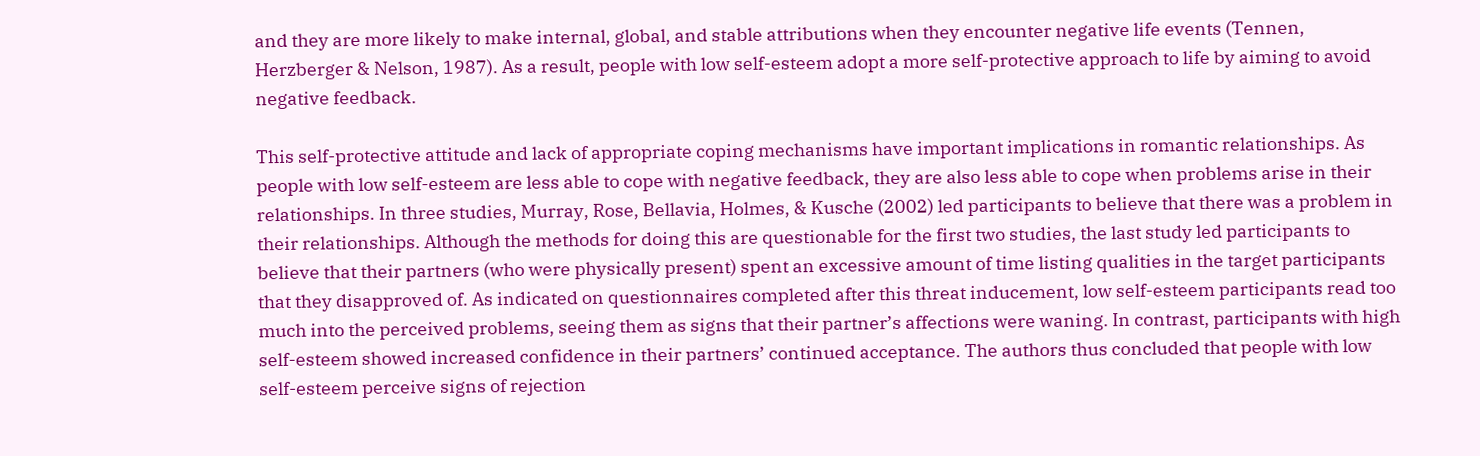and they are more likely to make internal, global, and stable attributions when they encounter negative life events (Tennen, Herzberger & Nelson, 1987). As a result, people with low self-esteem adopt a more self-protective approach to life by aiming to avoid negative feedback.

This self-protective attitude and lack of appropriate coping mechanisms have important implications in romantic relationships. As people with low self-esteem are less able to cope with negative feedback, they are also less able to cope when problems arise in their relationships. In three studies, Murray, Rose, Bellavia, Holmes, & Kusche (2002) led participants to believe that there was a problem in their relationships. Although the methods for doing this are questionable for the first two studies, the last study led participants to believe that their partners (who were physically present) spent an excessive amount of time listing qualities in the target participants that they disapproved of. As indicated on questionnaires completed after this threat inducement, low self-esteem participants read too much into the perceived problems, seeing them as signs that their partner’s affections were waning. In contrast, participants with high self-esteem showed increased confidence in their partners’ continued acceptance. The authors thus concluded that people with low self-esteem perceive signs of rejection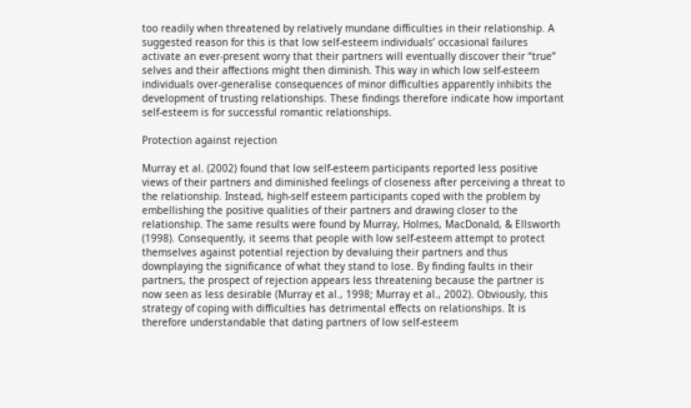too readily when threatened by relatively mundane difficulties in their relationship. A suggested reason for this is that low self-esteem individuals’ occasional failures activate an ever-present worry that their partners will eventually discover their “true” selves and their affections might then diminish. This way in which low self-esteem individuals over-generalise consequences of minor difficulties apparently inhibits the development of trusting relationships. These findings therefore indicate how important self-esteem is for successful romantic relationships.

Protection against rejection

Murray et al. (2002) found that low self-esteem participants reported less positive views of their partners and diminished feelings of closeness after perceiving a threat to the relationship. Instead, high-self esteem participants coped with the problem by embellishing the positive qualities of their partners and drawing closer to the relationship. The same results were found by Murray, Holmes, MacDonald, & Ellsworth (1998). Consequently, it seems that people with low self-esteem attempt to protect themselves against potential rejection by devaluing their partners and thus downplaying the significance of what they stand to lose. By finding faults in their partners, the prospect of rejection appears less threatening because the partner is now seen as less desirable (Murray et al., 1998; Murray et al., 2002). Obviously, this strategy of coping with difficulties has detrimental effects on relationships. It is therefore understandable that dating partners of low self-esteem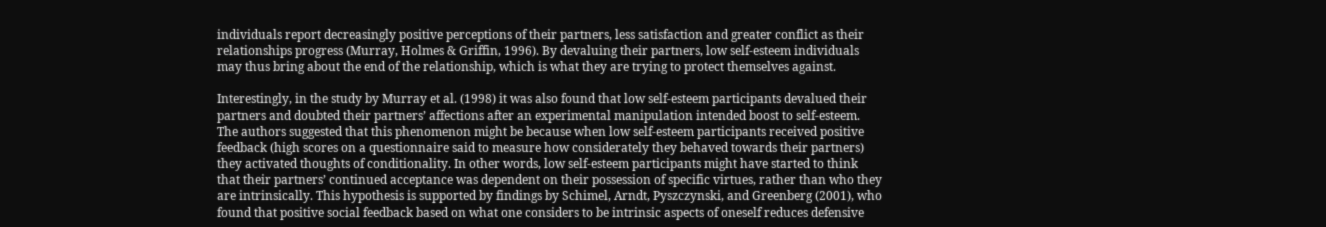individuals report decreasingly positive perceptions of their partners, less satisfaction and greater conflict as their relationships progress (Murray, Holmes & Griffin, 1996). By devaluing their partners, low self-esteem individuals may thus bring about the end of the relationship, which is what they are trying to protect themselves against.

Interestingly, in the study by Murray et al. (1998) it was also found that low self-esteem participants devalued their partners and doubted their partners’ affections after an experimental manipulation intended boost to self-esteem. The authors suggested that this phenomenon might be because when low self-esteem participants received positive feedback (high scores on a questionnaire said to measure how considerately they behaved towards their partners) they activated thoughts of conditionality. In other words, low self-esteem participants might have started to think that their partners’ continued acceptance was dependent on their possession of specific virtues, rather than who they are intrinsically. This hypothesis is supported by findings by Schimel, Arndt, Pyszczynski, and Greenberg (2001), who found that positive social feedback based on what one considers to be intrinsic aspects of oneself reduces defensive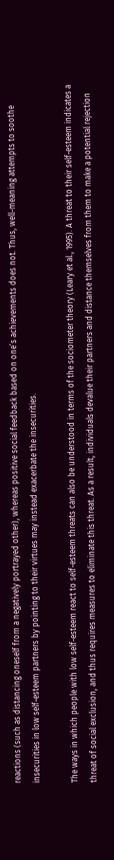reactions (such as distancing oneself from a negatively portrayed other), whereas positive social feedback based on one’s achievements does not. Thus, well-meaning attempts to soothe insecurities in low self-esteem partners by pointing to their virtues may instead exacerbate the insecurities.

The ways in which people with low self-esteem react to self-esteem threats can also be understood in terms of the sociometer theory (Leary et al., 1995). A threat to their self-esteem indicates a threat of social exclusion, and thus requires measures to eliminate this threat. As a result, individuals devalue their partners and distance themselves from them to make a potential rejection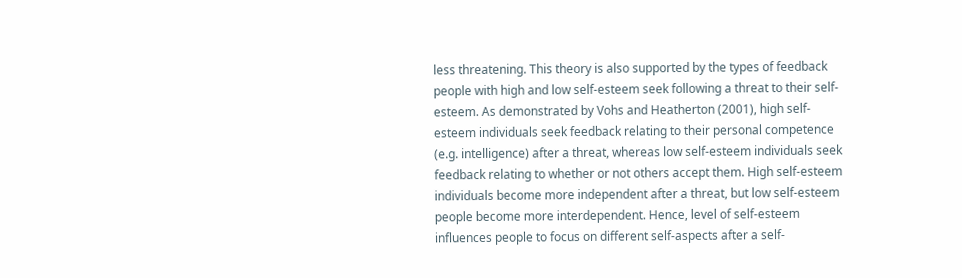less threatening. This theory is also supported by the types of feedback people with high and low self-esteem seek following a threat to their self-esteem. As demonstrated by Vohs and Heatherton (2001), high self-esteem individuals seek feedback relating to their personal competence (e.g. intelligence) after a threat, whereas low self-esteem individuals seek feedback relating to whether or not others accept them. High self-esteem individuals become more independent after a threat, but low self-esteem people become more interdependent. Hence, level of self-esteem influences people to focus on different self-aspects after a self-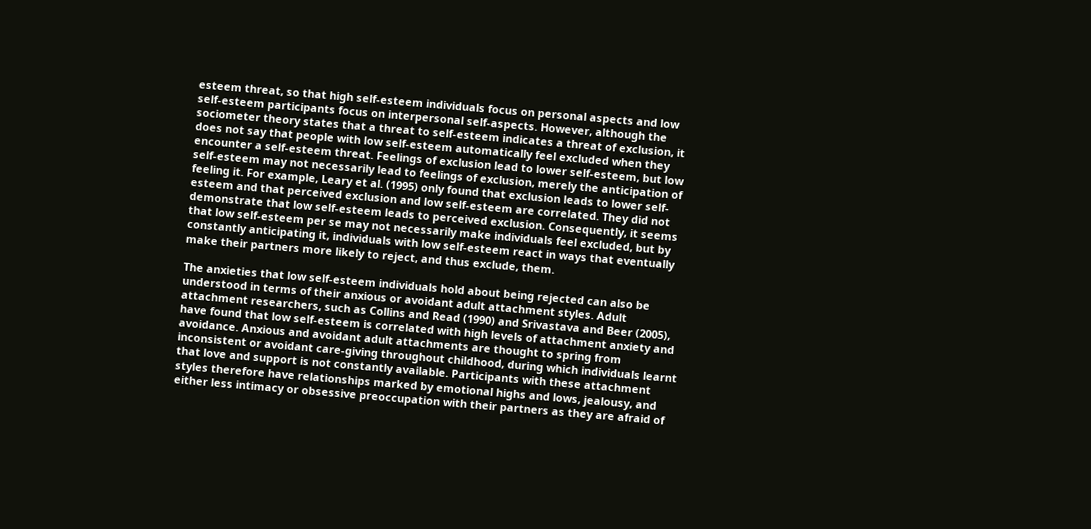esteem threat, so that high self-esteem individuals focus on personal aspects and low self-esteem participants focus on interpersonal self-aspects. However, although the sociometer theory states that a threat to self-esteem indicates a threat of exclusion, it does not say that people with low self-esteem automatically feel excluded when they encounter a self-esteem threat. Feelings of exclusion lead to lower self-esteem, but low self-esteem may not necessarily lead to feelings of exclusion, merely the anticipation of feeling it. For example, Leary et al. (1995) only found that exclusion leads to lower self-esteem and that perceived exclusion and low self-esteem are correlated. They did not demonstrate that low self-esteem leads to perceived exclusion. Consequently, it seems that low self-esteem per se may not necessarily make individuals feel excluded, but by constantly anticipating it, individuals with low self-esteem react in ways that eventually make their partners more likely to reject, and thus exclude, them.

The anxieties that low self-esteem individuals hold about being rejected can also be understood in terms of their anxious or avoidant adult attachment styles. Adult attachment researchers, such as Collins and Read (1990) and Srivastava and Beer (2005), have found that low self-esteem is correlated with high levels of attachment anxiety and avoidance. Anxious and avoidant adult attachments are thought to spring from inconsistent or avoidant care-giving throughout childhood, during which individuals learnt that love and support is not constantly available. Participants with these attachment styles therefore have relationships marked by emotional highs and lows, jealousy, and either less intimacy or obsessive preoccupation with their partners as they are afraid of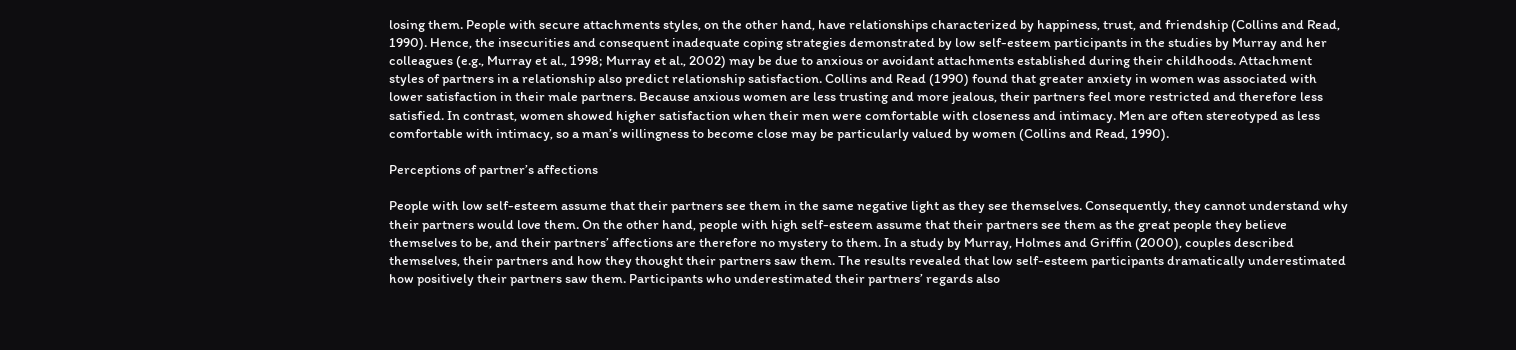losing them. People with secure attachments styles, on the other hand, have relationships characterized by happiness, trust, and friendship (Collins and Read, 1990). Hence, the insecurities and consequent inadequate coping strategies demonstrated by low self-esteem participants in the studies by Murray and her colleagues (e.g., Murray et al., 1998; Murray et al., 2002) may be due to anxious or avoidant attachments established during their childhoods. Attachment styles of partners in a relationship also predict relationship satisfaction. Collins and Read (1990) found that greater anxiety in women was associated with lower satisfaction in their male partners. Because anxious women are less trusting and more jealous, their partners feel more restricted and therefore less satisfied. In contrast, women showed higher satisfaction when their men were comfortable with closeness and intimacy. Men are often stereotyped as less comfortable with intimacy, so a man’s willingness to become close may be particularly valued by women (Collins and Read, 1990).

Perceptions of partner’s affections

People with low self-esteem assume that their partners see them in the same negative light as they see themselves. Consequently, they cannot understand why their partners would love them. On the other hand, people with high self-esteem assume that their partners see them as the great people they believe themselves to be, and their partners’ affections are therefore no mystery to them. In a study by Murray, Holmes and Griffin (2000), couples described themselves, their partners and how they thought their partners saw them. The results revealed that low self-esteem participants dramatically underestimated how positively their partners saw them. Participants who underestimated their partners’ regards also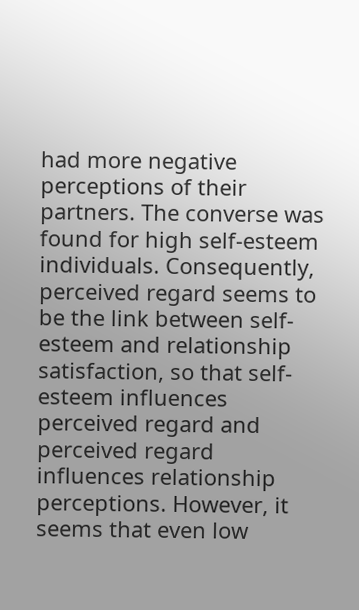had more negative perceptions of their partners. The converse was found for high self-esteem individuals. Consequently, perceived regard seems to be the link between self-esteem and relationship satisfaction, so that self-esteem influences perceived regard and perceived regard influences relationship perceptions. However, it seems that even low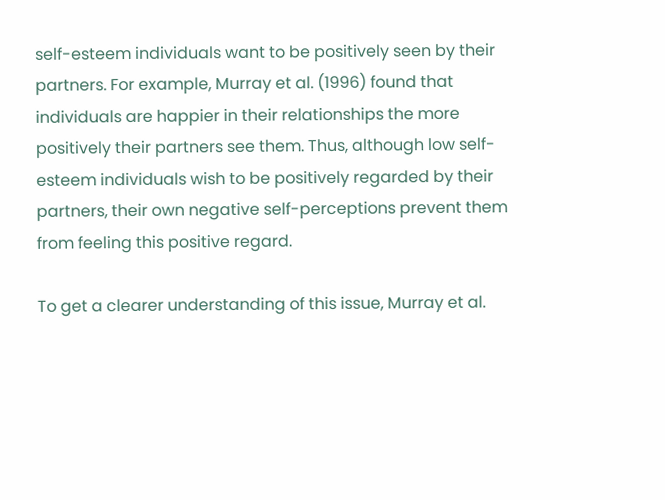self-esteem individuals want to be positively seen by their partners. For example, Murray et al. (1996) found that individuals are happier in their relationships the more positively their partners see them. Thus, although low self-esteem individuals wish to be positively regarded by their partners, their own negative self-perceptions prevent them from feeling this positive regard.

To get a clearer understanding of this issue, Murray et al.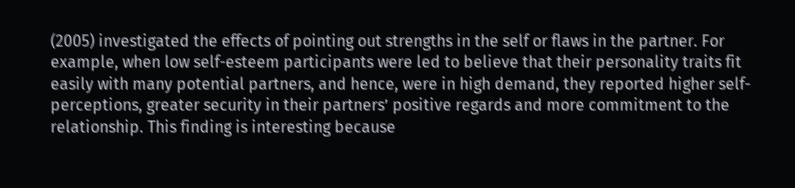(2005) investigated the effects of pointing out strengths in the self or flaws in the partner. For example, when low self-esteem participants were led to believe that their personality traits fit easily with many potential partners, and hence, were in high demand, they reported higher self-perceptions, greater security in their partners’ positive regards and more commitment to the relationship. This finding is interesting because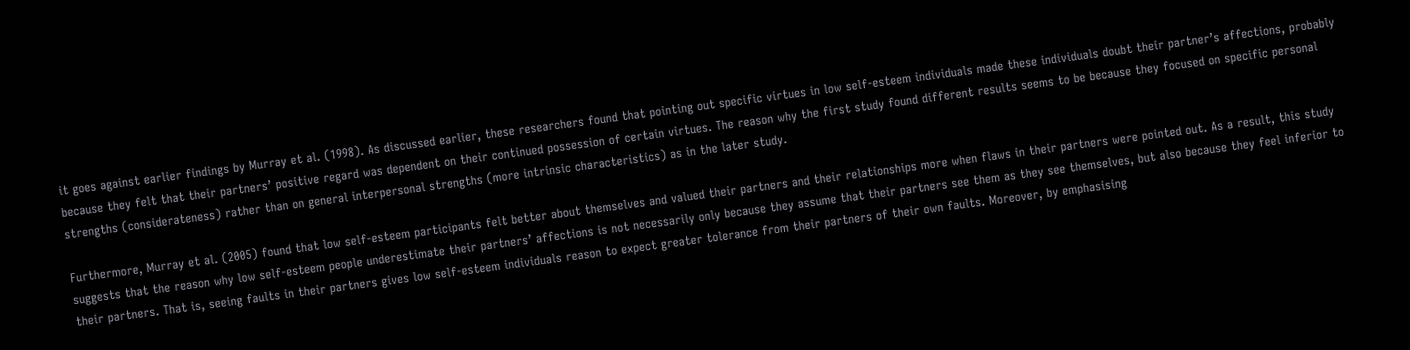it goes against earlier findings by Murray et al. (1998). As discussed earlier, these researchers found that pointing out specific virtues in low self-esteem individuals made these individuals doubt their partner’s affections, probably because they felt that their partners’ positive regard was dependent on their continued possession of certain virtues. The reason why the first study found different results seems to be because they focused on specific personal strengths (considerateness) rather than on general interpersonal strengths (more intrinsic characteristics) as in the later study.

Furthermore, Murray et al. (2005) found that low self-esteem participants felt better about themselves and valued their partners and their relationships more when flaws in their partners were pointed out. As a result, this study suggests that the reason why low self-esteem people underestimate their partners’ affections is not necessarily only because they assume that their partners see them as they see themselves, but also because they feel inferior to their partners. That is, seeing faults in their partners gives low self-esteem individuals reason to expect greater tolerance from their partners of their own faults. Moreover, by emphasising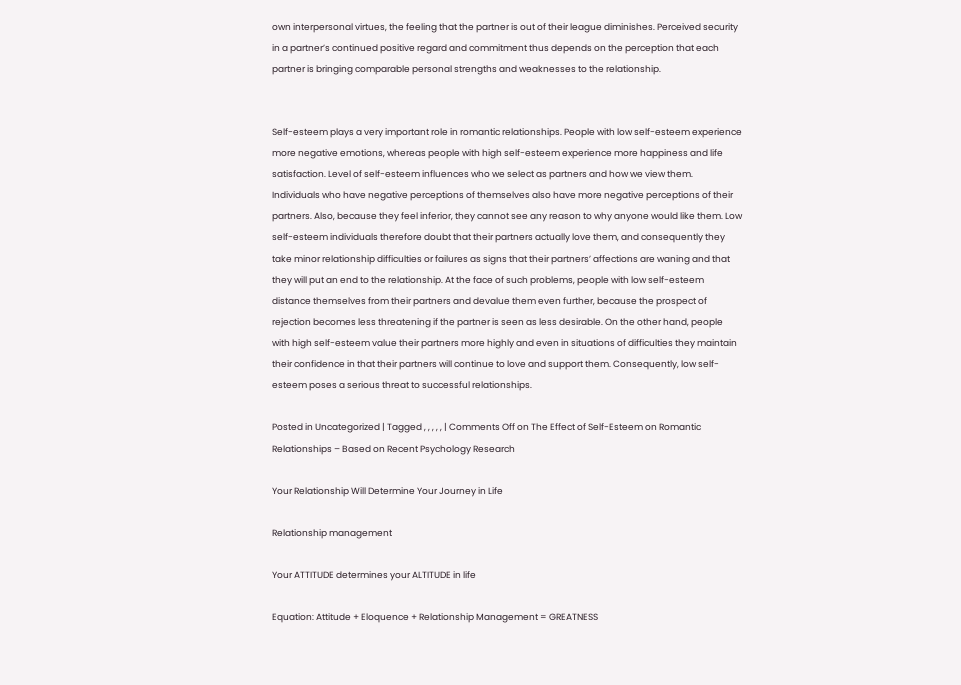own interpersonal virtues, the feeling that the partner is out of their league diminishes. Perceived security in a partner’s continued positive regard and commitment thus depends on the perception that each partner is bringing comparable personal strengths and weaknesses to the relationship.


Self-esteem plays a very important role in romantic relationships. People with low self-esteem experience more negative emotions, whereas people with high self-esteem experience more happiness and life satisfaction. Level of self-esteem influences who we select as partners and how we view them. Individuals who have negative perceptions of themselves also have more negative perceptions of their partners. Also, because they feel inferior, they cannot see any reason to why anyone would like them. Low self-esteem individuals therefore doubt that their partners actually love them, and consequently they take minor relationship difficulties or failures as signs that their partners’ affections are waning and that they will put an end to the relationship. At the face of such problems, people with low self-esteem distance themselves from their partners and devalue them even further, because the prospect of rejection becomes less threatening if the partner is seen as less desirable. On the other hand, people with high self-esteem value their partners more highly and even in situations of difficulties they maintain their confidence in that their partners will continue to love and support them. Consequently, low self-esteem poses a serious threat to successful relationships.

Posted in Uncategorized | Tagged , , , , , | Comments Off on The Effect of Self-Esteem on Romantic Relationships – Based on Recent Psychology Research

Your Relationship Will Determine Your Journey in Life

Relationship management

Your ATTITUDE determines your ALTITUDE in life

Equation: Attitude + Eloquence + Relationship Management = GREATNESS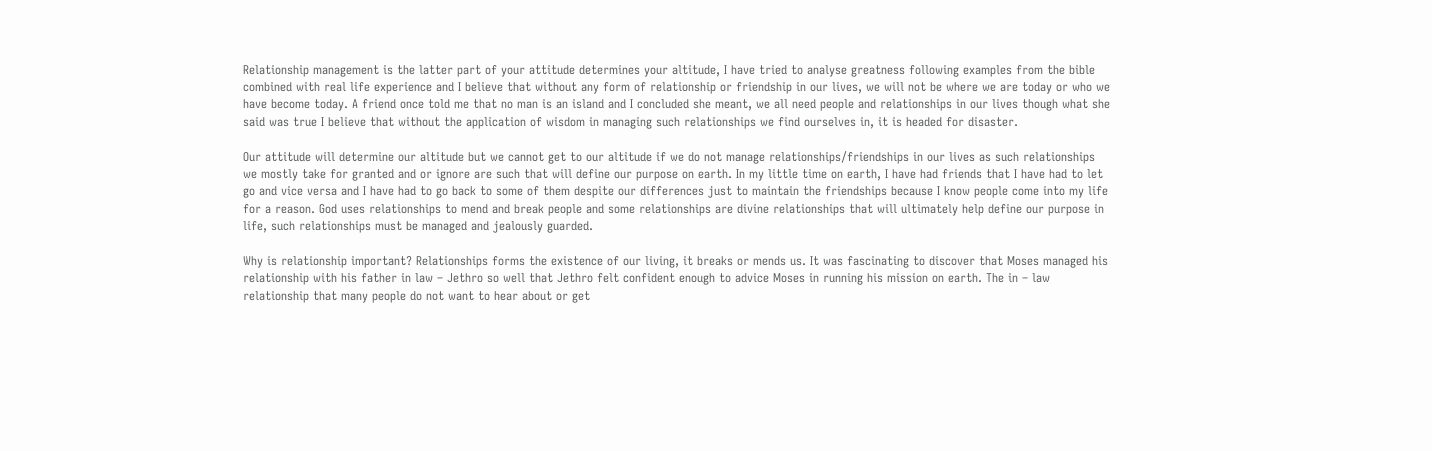Relationship management is the latter part of your attitude determines your altitude, I have tried to analyse greatness following examples from the bible combined with real life experience and I believe that without any form of relationship or friendship in our lives, we will not be where we are today or who we have become today. A friend once told me that no man is an island and I concluded she meant, we all need people and relationships in our lives though what she said was true I believe that without the application of wisdom in managing such relationships we find ourselves in, it is headed for disaster.

Our attitude will determine our altitude but we cannot get to our altitude if we do not manage relationships/friendships in our lives as such relationships we mostly take for granted and or ignore are such that will define our purpose on earth. In my little time on earth, I have had friends that I have had to let go and vice versa and I have had to go back to some of them despite our differences just to maintain the friendships because I know people come into my life for a reason. God uses relationships to mend and break people and some relationships are divine relationships that will ultimately help define our purpose in life, such relationships must be managed and jealously guarded.

Why is relationship important? Relationships forms the existence of our living, it breaks or mends us. It was fascinating to discover that Moses managed his relationship with his father in law – Jethro so well that Jethro felt confident enough to advice Moses in running his mission on earth. The in – law relationship that many people do not want to hear about or get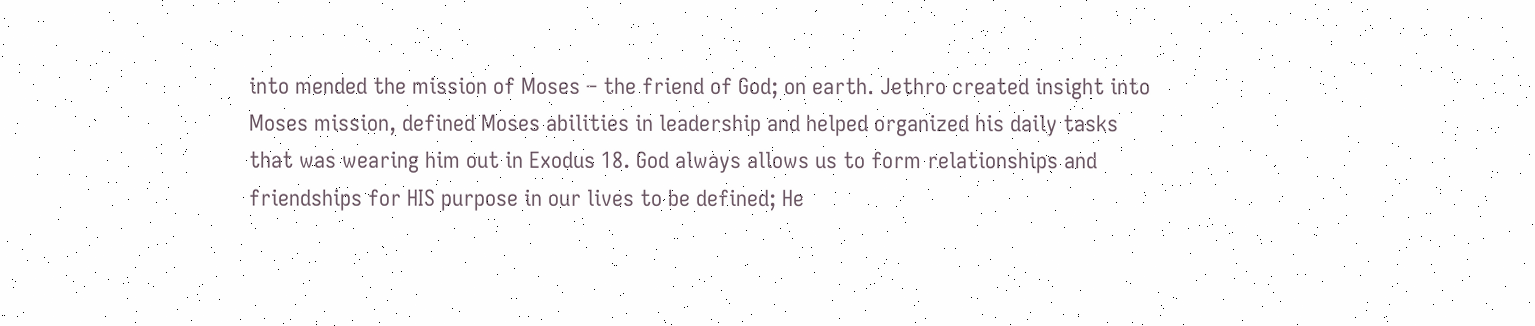into mended the mission of Moses – the friend of God; on earth. Jethro created insight into Moses mission, defined Moses abilities in leadership and helped organized his daily tasks that was wearing him out in Exodus 18. God always allows us to form relationships and friendships for HIS purpose in our lives to be defined; He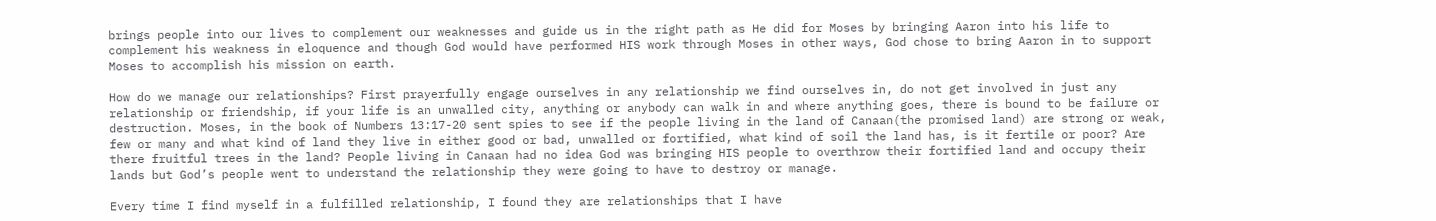brings people into our lives to complement our weaknesses and guide us in the right path as He did for Moses by bringing Aaron into his life to complement his weakness in eloquence and though God would have performed HIS work through Moses in other ways, God chose to bring Aaron in to support Moses to accomplish his mission on earth.

How do we manage our relationships? First prayerfully engage ourselves in any relationship we find ourselves in, do not get involved in just any relationship or friendship, if your life is an unwalled city, anything or anybody can walk in and where anything goes, there is bound to be failure or destruction. Moses, in the book of Numbers 13:17-20 sent spies to see if the people living in the land of Canaan(the promised land) are strong or weak, few or many and what kind of land they live in either good or bad, unwalled or fortified, what kind of soil the land has, is it fertile or poor? Are there fruitful trees in the land? People living in Canaan had no idea God was bringing HIS people to overthrow their fortified land and occupy their lands but God’s people went to understand the relationship they were going to have to destroy or manage.

Every time I find myself in a fulfilled relationship, I found they are relationships that I have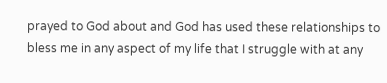prayed to God about and God has used these relationships to bless me in any aspect of my life that I struggle with at any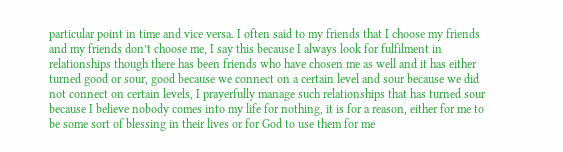particular point in time and vice versa. I often said to my friends that I choose my friends and my friends don’t choose me, I say this because I always look for fulfilment in relationships though there has been friends who have chosen me as well and it has either turned good or sour, good because we connect on a certain level and sour because we did not connect on certain levels, I prayerfully manage such relationships that has turned sour because I believe nobody comes into my life for nothing, it is for a reason, either for me to be some sort of blessing in their lives or for God to use them for me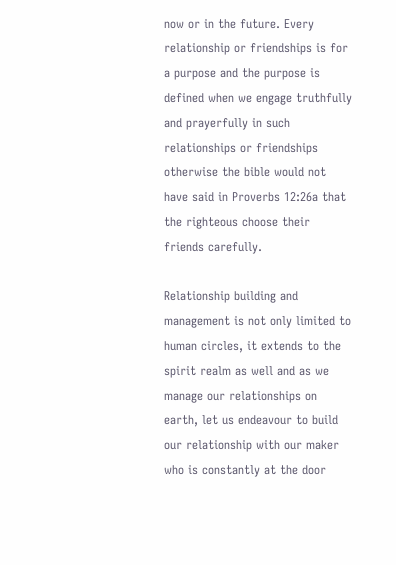now or in the future. Every relationship or friendships is for a purpose and the purpose is defined when we engage truthfully and prayerfully in such relationships or friendships otherwise the bible would not have said in Proverbs 12:26a that the righteous choose their friends carefully.

Relationship building and management is not only limited to human circles, it extends to the spirit realm as well and as we manage our relationships on earth, let us endeavour to build our relationship with our maker who is constantly at the door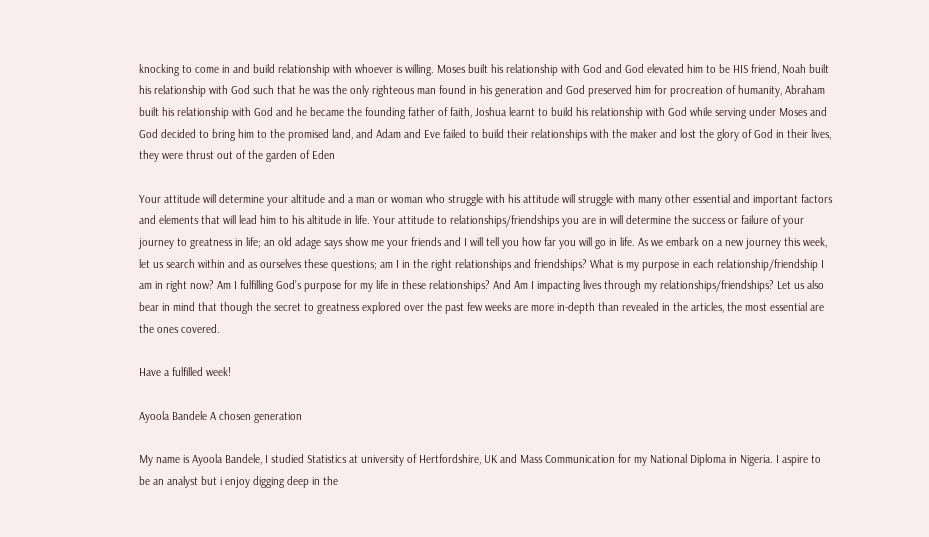knocking to come in and build relationship with whoever is willing. Moses built his relationship with God and God elevated him to be HIS friend, Noah built his relationship with God such that he was the only righteous man found in his generation and God preserved him for procreation of humanity, Abraham built his relationship with God and he became the founding father of faith, Joshua learnt to build his relationship with God while serving under Moses and God decided to bring him to the promised land, and Adam and Eve failed to build their relationships with the maker and lost the glory of God in their lives, they were thrust out of the garden of Eden

Your attitude will determine your altitude and a man or woman who struggle with his attitude will struggle with many other essential and important factors and elements that will lead him to his altitude in life. Your attitude to relationships/friendships you are in will determine the success or failure of your journey to greatness in life; an old adage says show me your friends and I will tell you how far you will go in life. As we embark on a new journey this week, let us search within and as ourselves these questions; am I in the right relationships and friendships? What is my purpose in each relationship/friendship I am in right now? Am I fulfilling God’s purpose for my life in these relationships? And Am I impacting lives through my relationships/friendships? Let us also bear in mind that though the secret to greatness explored over the past few weeks are more in-depth than revealed in the articles, the most essential are the ones covered.

Have a fulfilled week!

Ayoola Bandele A chosen generation

My name is Ayoola Bandele, I studied Statistics at university of Hertfordshire, UK and Mass Communication for my National Diploma in Nigeria. I aspire to be an analyst but i enjoy digging deep in the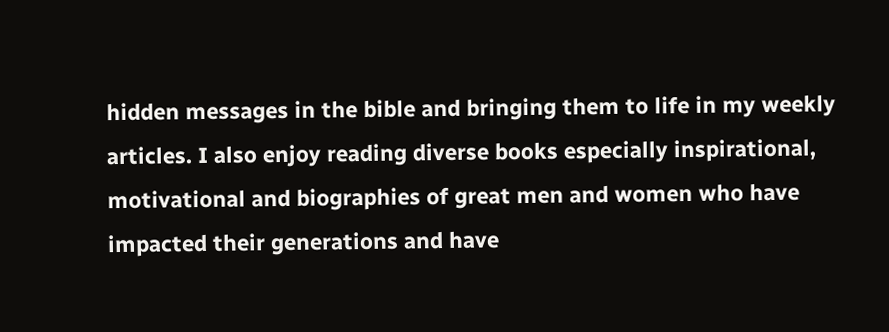hidden messages in the bible and bringing them to life in my weekly articles. I also enjoy reading diverse books especially inspirational, motivational and biographies of great men and women who have impacted their generations and have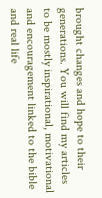brought changes and hope to their generations. You will find my articles to be mostly inspirational, motivational and encouragement linked to the bible and real life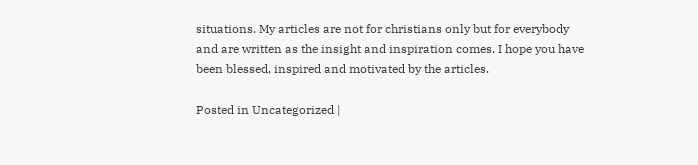situations. My articles are not for christians only but for everybody and are written as the insight and inspiration comes. I hope you have been blessed, inspired and motivated by the articles.

Posted in Uncategorized |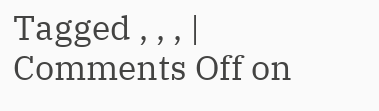Tagged , , , | Comments Off on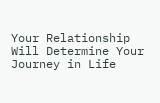Your Relationship Will Determine Your Journey in Life